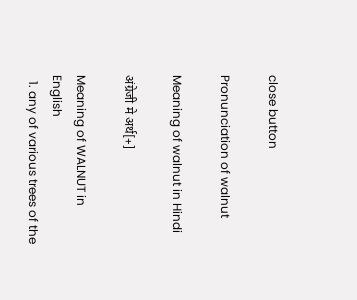close button

Pronunciation of walnut

Meaning of walnut in Hindi

अंग्रेजी मे अर्थ[+]

Meaning of WALNUT in English
  1. any of various trees of the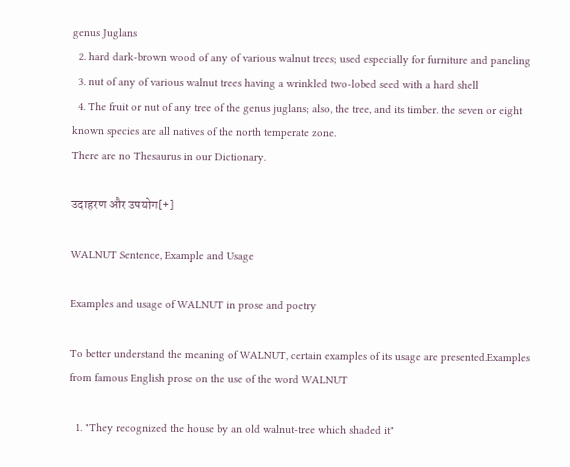genus Juglans
  2. hard dark-brown wood of any of various walnut trees; used especially for furniture and paneling
  3. nut of any of various walnut trees having a wrinkled two-lobed seed with a hard shell
  4. The fruit or nut of any tree of the genus juglans; also, the tree, and its timber. the seven or eight known species are all natives of the north temperate zone.
There are no Thesaurus in our Dictionary.

उदाहरण और उपयोग[+]

WALNUT Sentence, Example and Usage

Examples and usage of WALNUT in prose and poetry

To better understand the meaning of WALNUT, certain examples of its usage are presented.Examples from famous English prose on the use of the word WALNUT

  1. "They recognized the house by an old walnut-tree which shaded it"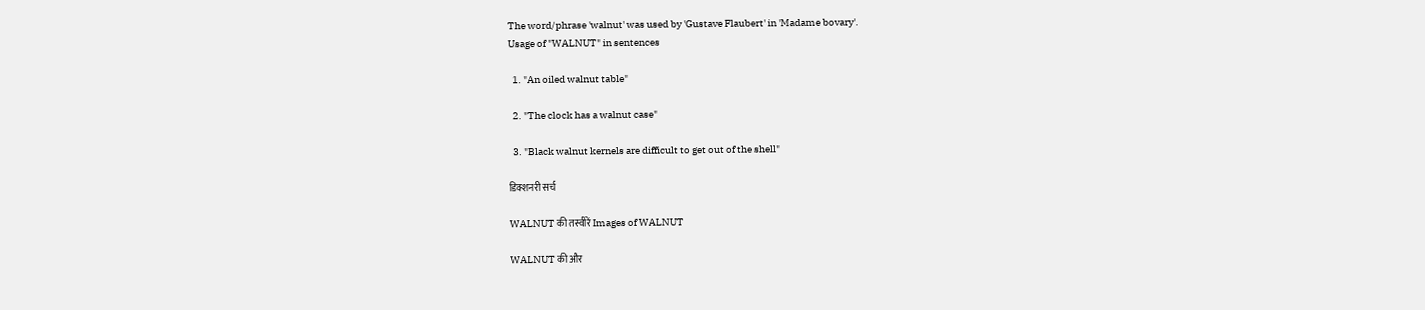The word/phrase 'walnut' was used by 'Gustave Flaubert' in 'Madame bovary'.
Usage of "WALNUT" in sentences

  1. "An oiled walnut table"

  2. "The clock has a walnut case"

  3. "Black walnut kernels are difficult to get out of the shell"

डिक्शनरी सर्च

WALNUT की तस्वीरें Images of WALNUT

WALNUT की और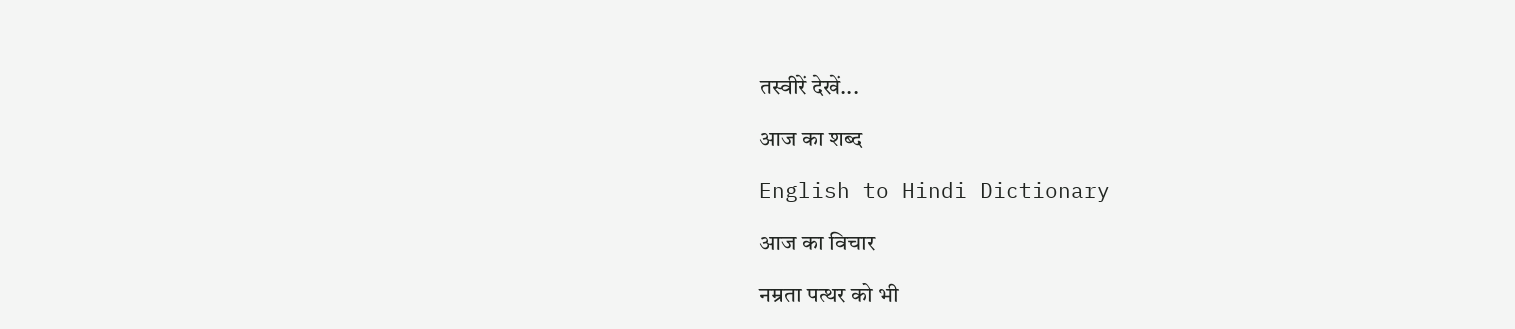तस्वीरें देखें...

आज का शब्द

English to Hindi Dictionary

आज का विचार

नम्रता पत्थर को भी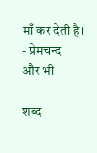माँ कर देती है। - प्रेमचन्द
और भी

शब्द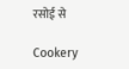रसोई से

Cookery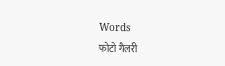Words
फोटो गैलरी